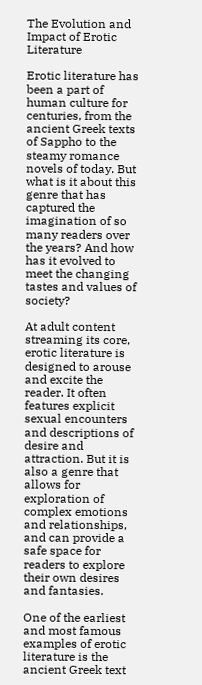The Evolution and Impact of Erotic Literature

Erotic literature has been a part of human culture for centuries, from the ancient Greek texts of Sappho to the steamy romance novels of today. But what is it about this genre that has captured the imagination of so many readers over the years? And how has it evolved to meet the changing tastes and values of society?

At adult content streaming its core, erotic literature is designed to arouse and excite the reader. It often features explicit sexual encounters and descriptions of desire and attraction. But it is also a genre that allows for exploration of complex emotions and relationships, and can provide a safe space for readers to explore their own desires and fantasies.

One of the earliest and most famous examples of erotic literature is the ancient Greek text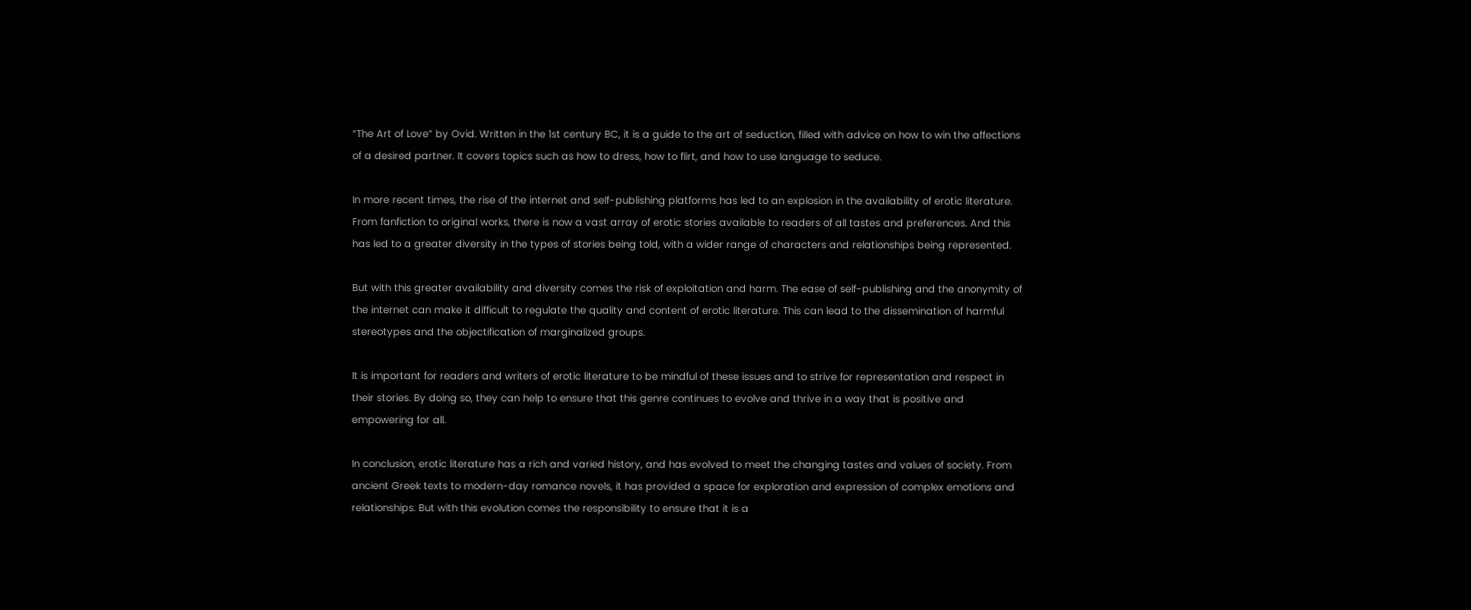“The Art of Love” by Ovid. Written in the 1st century BC, it is a guide to the art of seduction, filled with advice on how to win the affections of a desired partner. It covers topics such as how to dress, how to flirt, and how to use language to seduce.

In more recent times, the rise of the internet and self-publishing platforms has led to an explosion in the availability of erotic literature. From fanfiction to original works, there is now a vast array of erotic stories available to readers of all tastes and preferences. And this has led to a greater diversity in the types of stories being told, with a wider range of characters and relationships being represented.

But with this greater availability and diversity comes the risk of exploitation and harm. The ease of self-publishing and the anonymity of the internet can make it difficult to regulate the quality and content of erotic literature. This can lead to the dissemination of harmful stereotypes and the objectification of marginalized groups.

It is important for readers and writers of erotic literature to be mindful of these issues and to strive for representation and respect in their stories. By doing so, they can help to ensure that this genre continues to evolve and thrive in a way that is positive and empowering for all.

In conclusion, erotic literature has a rich and varied history, and has evolved to meet the changing tastes and values of society. From ancient Greek texts to modern-day romance novels, it has provided a space for exploration and expression of complex emotions and relationships. But with this evolution comes the responsibility to ensure that it is a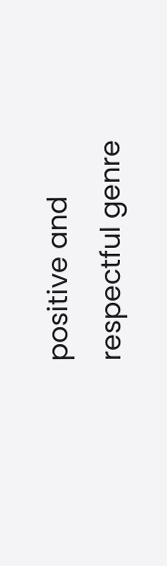positive and respectful genre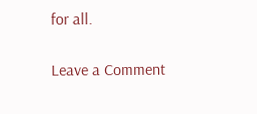for all.

Leave a Comment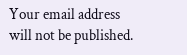Your email address will not be published.